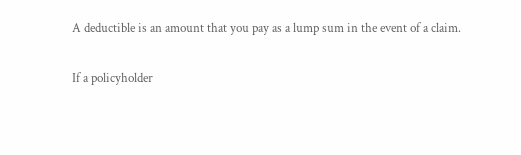A deductible is an amount that you pay as a lump sum in the event of a claim.

If a policyholder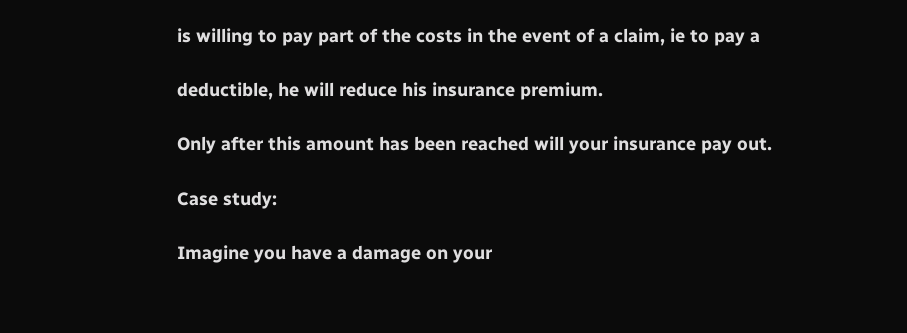is willing to pay part of the costs in the event of a claim, ie to pay a

deductible, he will reduce his insurance premium.

Only after this amount has been reached will your insurance pay out.

Case study:

Imagine you have a damage on your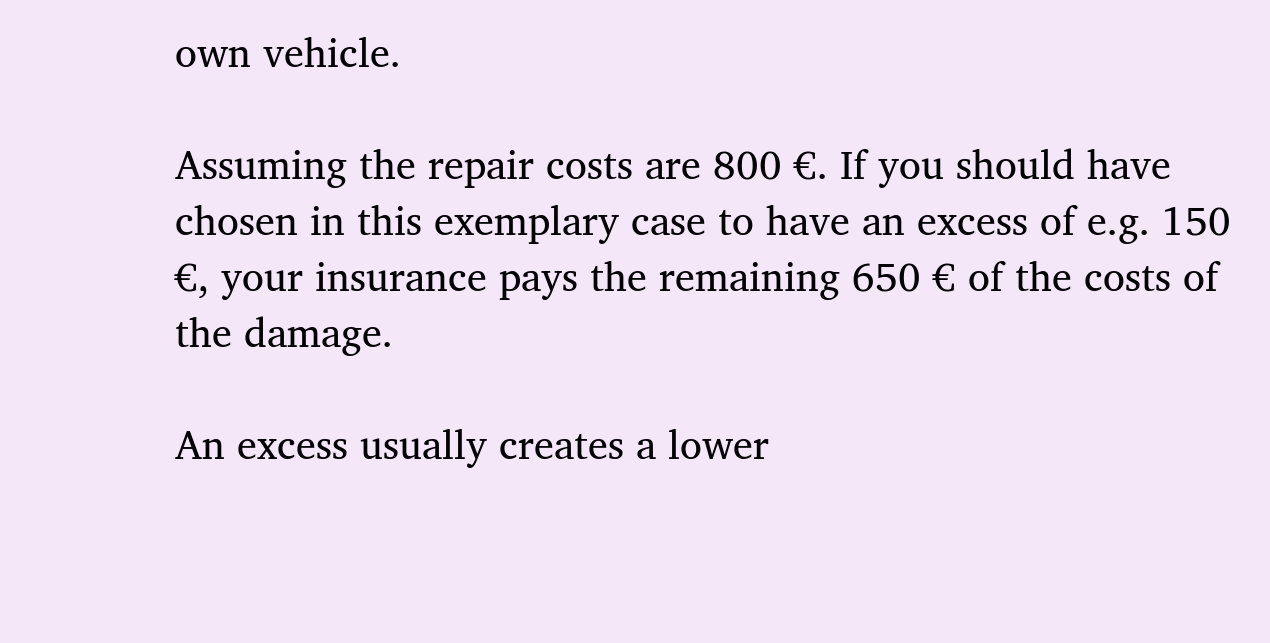own vehicle.

Assuming the repair costs are 800 €. If you should have chosen in this exemplary case to have an excess of e.g. 150 €, your insurance pays the remaining 650 € of the costs of the damage.

An excess usually creates a lower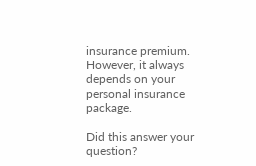insurance premium. However, it always depends on your personal insurance package.

Did this answer your question?